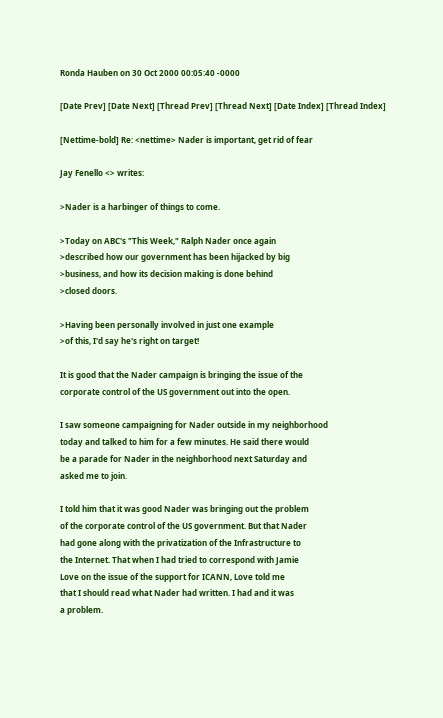Ronda Hauben on 30 Oct 2000 00:05:40 -0000

[Date Prev] [Date Next] [Thread Prev] [Thread Next] [Date Index] [Thread Index]

[Nettime-bold] Re: <nettime> Nader is important, get rid of fear

Jay Fenello <> writes:

>Nader is a harbinger of things to come.

>Today on ABC's "This Week," Ralph Nader once again
>described how our government has been hijacked by big
>business, and how its decision making is done behind
>closed doors.

>Having been personally involved in just one example
>of this, I'd say he's right on target!

It is good that the Nader campaign is bringing the issue of the
corporate control of the US government out into the open.

I saw someone campaigning for Nader outside in my neighborhood
today and talked to him for a few minutes. He said there would
be a parade for Nader in the neighborhood next Saturday and
asked me to join.

I told him that it was good Nader was bringing out the problem
of the corporate control of the US government. But that Nader
had gone along with the privatization of the Infrastructure to
the Internet. That when I had tried to correspond with Jamie
Love on the issue of the support for ICANN, Love told me
that I should read what Nader had written. I had and it was
a problem.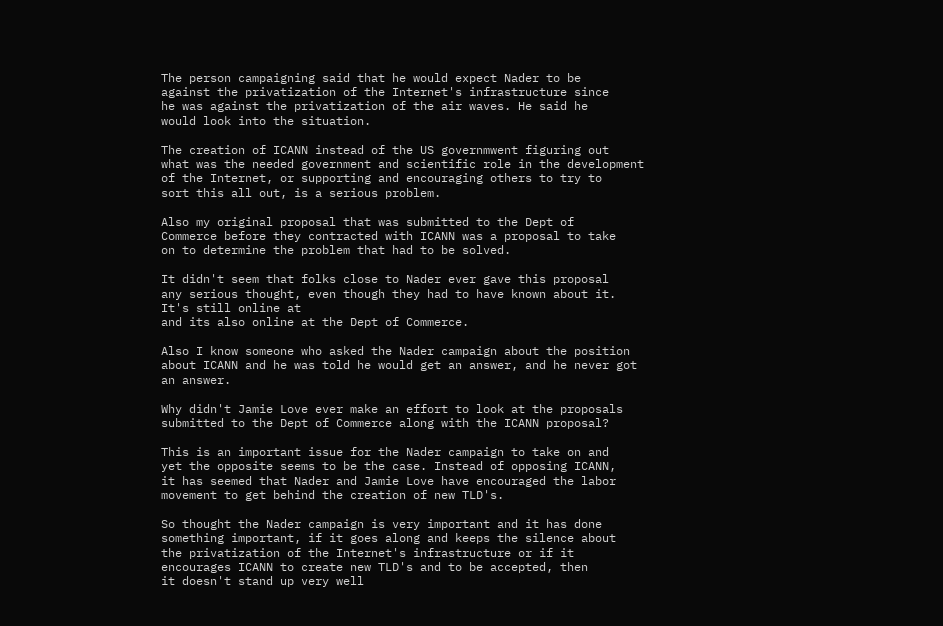The person campaigning said that he would expect Nader to be
against the privatization of the Internet's infrastructure since
he was against the privatization of the air waves. He said he
would look into the situation.

The creation of ICANN instead of the US governmwent figuring out
what was the needed government and scientific role in the development
of the Internet, or supporting and encouraging others to try to
sort this all out, is a serious problem.

Also my original proposal that was submitted to the Dept of
Commerce before they contracted with ICANN was a proposal to take
on to determine the problem that had to be solved.

It didn't seem that folks close to Nader ever gave this proposal
any serious thought, even though they had to have known about it.
It's still online at
and its also online at the Dept of Commerce.

Also I know someone who asked the Nader campaign about the position
about ICANN and he was told he would get an answer, and he never got
an answer.

Why didn't Jamie Love ever make an effort to look at the proposals
submitted to the Dept of Commerce along with the ICANN proposal?

This is an important issue for the Nader campaign to take on and
yet the opposite seems to be the case. Instead of opposing ICANN,
it has seemed that Nader and Jamie Love have encouraged the labor
movement to get behind the creation of new TLD's.

So thought the Nader campaign is very important and it has done
something important, if it goes along and keeps the silence about
the privatization of the Internet's infrastructure or if it
encourages ICANN to create new TLD's and to be accepted, then
it doesn't stand up very well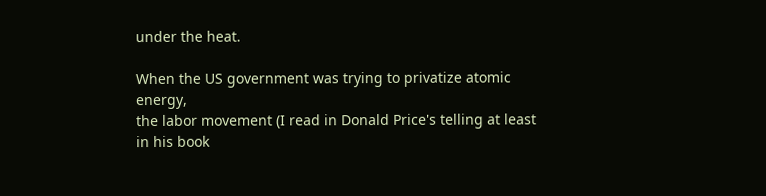under the heat.

When the US government was trying to privatize atomic energy,
the labor movement (I read in Donald Price's telling at least
in his book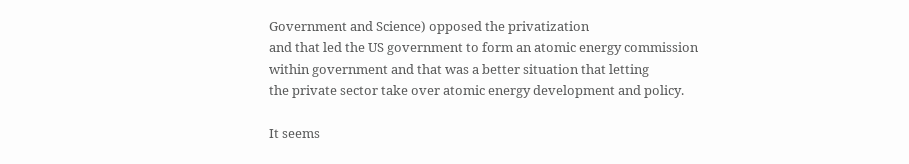Government and Science) opposed the privatization
and that led the US government to form an atomic energy commission
within government and that was a better situation that letting
the private sector take over atomic energy development and policy.

It seems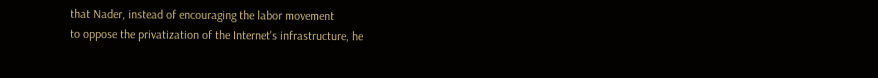that Nader, instead of encouraging the labor movement
to oppose the privatization of the Internet's infrastructure, he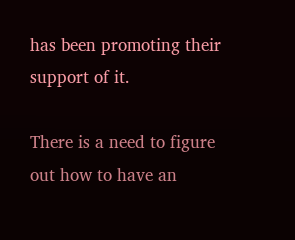has been promoting their support of it.

There is a need to figure out how to have an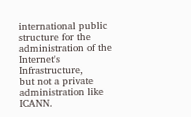international public
structure for the administration of the Internet's Infrastructure,
but not a private administration like ICANN.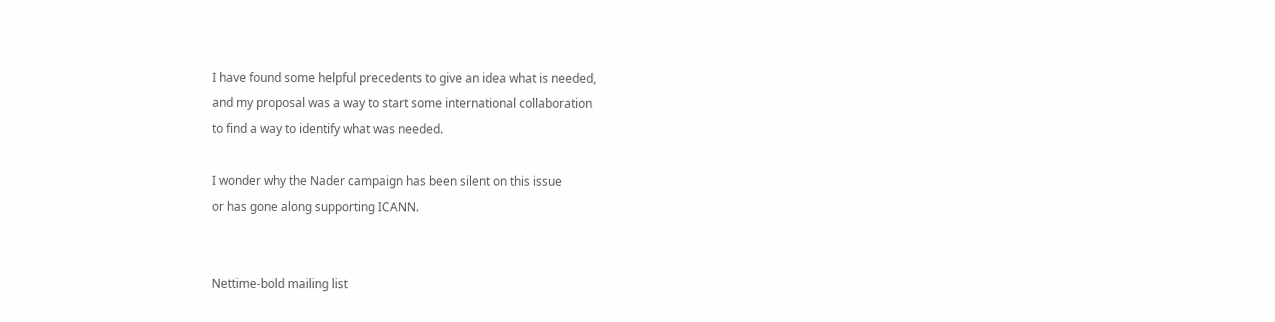I have found some helpful precedents to give an idea what is needed,
and my proposal was a way to start some international collaboration
to find a way to identify what was needed.

I wonder why the Nader campaign has been silent on this issue
or has gone along supporting ICANN.


Nettime-bold mailing list